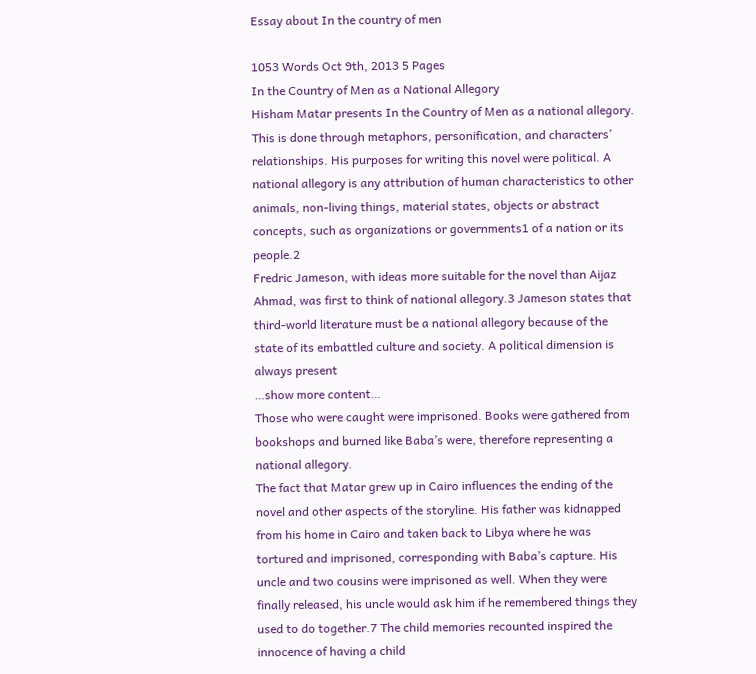Essay about In the country of men

1053 Words Oct 9th, 2013 5 Pages
In the Country of Men as a National Allegory
Hisham Matar presents In the Country of Men as a national allegory. This is done through metaphors, personification, and characters’ relationships. His purposes for writing this novel were political. A national allegory is any attribution of human characteristics to other animals, non-living things, material states, objects or abstract concepts, such as organizations or governments1 of a nation or its people.2
Fredric Jameson, with ideas more suitable for the novel than Aijaz Ahmad, was first to think of national allegory.3 Jameson states that third-world literature must be a national allegory because of the state of its embattled culture and society. A political dimension is always present
…show more content…
Those who were caught were imprisoned. Books were gathered from bookshops and burned like Baba’s were, therefore representing a national allegory.
The fact that Matar grew up in Cairo influences the ending of the novel and other aspects of the storyline. His father was kidnapped from his home in Cairo and taken back to Libya where he was tortured and imprisoned, corresponding with Baba’s capture. His uncle and two cousins were imprisoned as well. When they were finally released, his uncle would ask him if he remembered things they used to do together.7 The child memories recounted inspired the innocence of having a child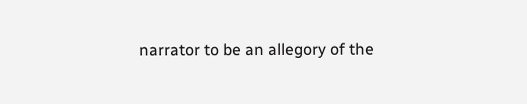narrator to be an allegory of the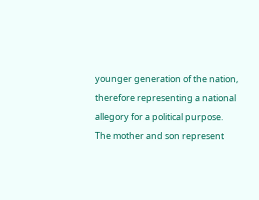younger generation of the nation, therefore representing a national allegory for a political purpose.
The mother and son represent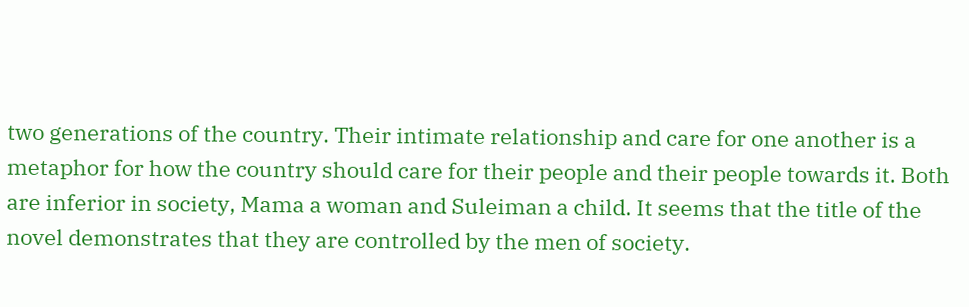two generations of the country. Their intimate relationship and care for one another is a metaphor for how the country should care for their people and their people towards it. Both are inferior in society, Mama a woman and Suleiman a child. It seems that the title of the novel demonstrates that they are controlled by the men of society.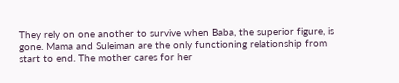They rely on one another to survive when Baba, the superior figure, is gone. Mama and Suleiman are the only functioning relationship from start to end. The mother cares for her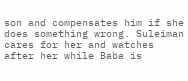son and compensates him if she does something wrong. Suleiman cares for her and watches after her while Baba is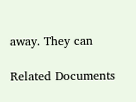away. They can

Related Documents